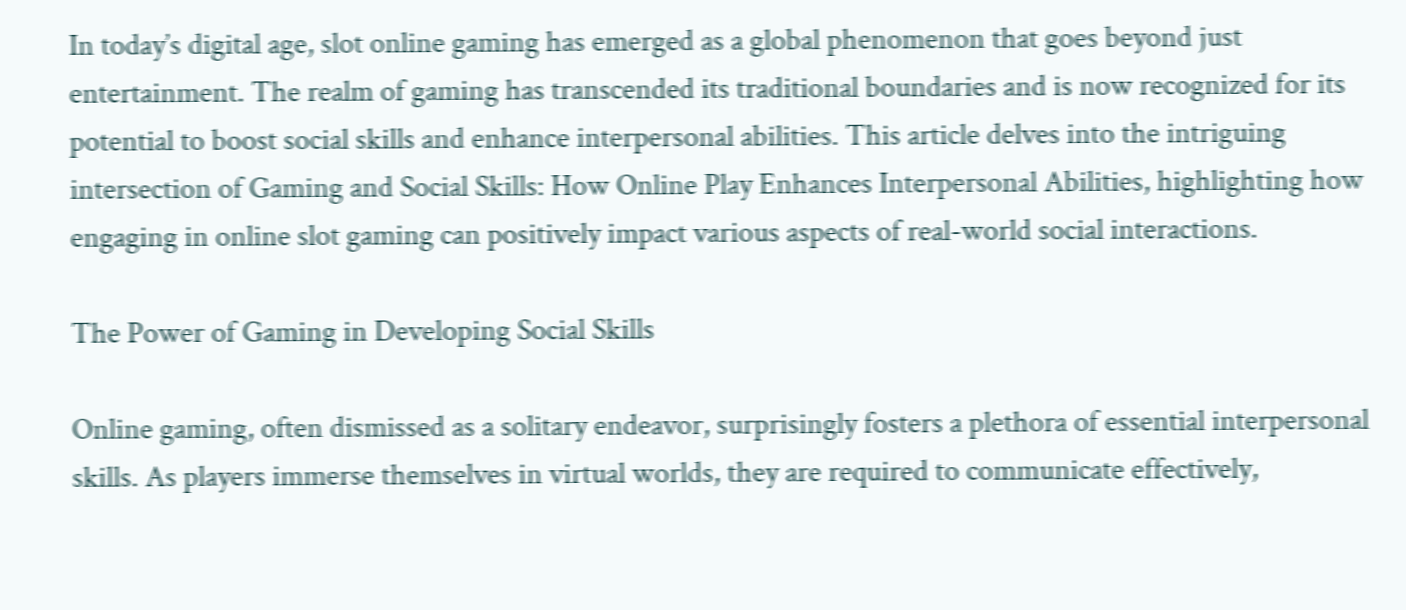In today’s digital age, slot online gaming has emerged as a global phenomenon that goes beyond just entertainment. The realm of gaming has transcended its traditional boundaries and is now recognized for its potential to boost social skills and enhance interpersonal abilities. This article delves into the intriguing intersection of Gaming and Social Skills: How Online Play Enhances Interpersonal Abilities, highlighting how engaging in online slot gaming can positively impact various aspects of real-world social interactions.

The Power of Gaming in Developing Social Skills

Online gaming, often dismissed as a solitary endeavor, surprisingly fosters a plethora of essential interpersonal skills. As players immerse themselves in virtual worlds, they are required to communicate effectively,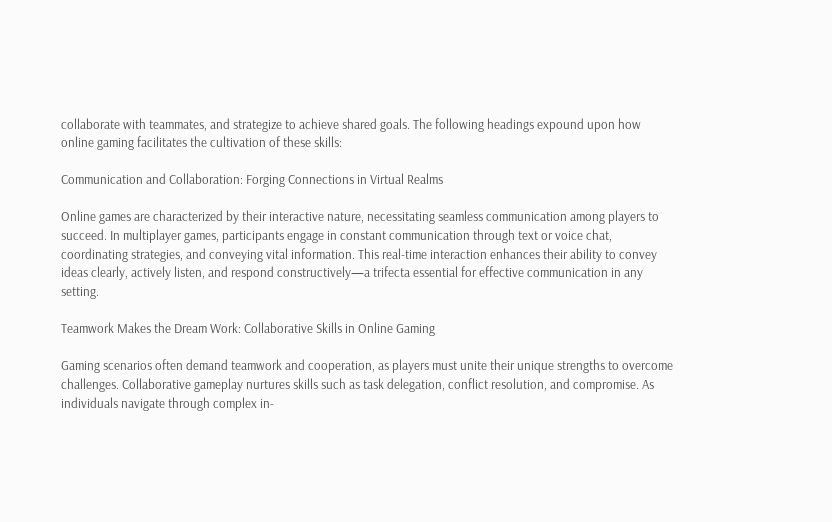collaborate with teammates, and strategize to achieve shared goals. The following headings expound upon how online gaming facilitates the cultivation of these skills:

Communication and Collaboration: Forging Connections in Virtual Realms

Online games are characterized by their interactive nature, necessitating seamless communication among players to succeed. In multiplayer games, participants engage in constant communication through text or voice chat, coordinating strategies, and conveying vital information. This real-time interaction enhances their ability to convey ideas clearly, actively listen, and respond constructively—a trifecta essential for effective communication in any setting.

Teamwork Makes the Dream Work: Collaborative Skills in Online Gaming

Gaming scenarios often demand teamwork and cooperation, as players must unite their unique strengths to overcome challenges. Collaborative gameplay nurtures skills such as task delegation, conflict resolution, and compromise. As individuals navigate through complex in-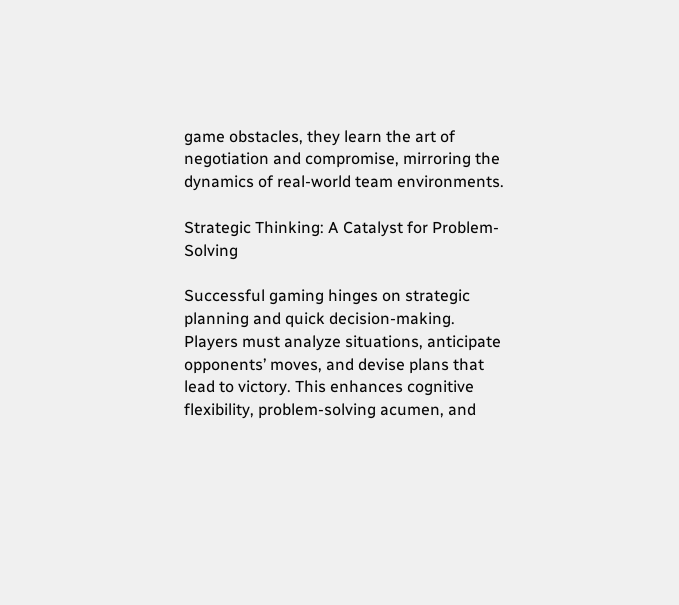game obstacles, they learn the art of negotiation and compromise, mirroring the dynamics of real-world team environments.

Strategic Thinking: A Catalyst for Problem-Solving

Successful gaming hinges on strategic planning and quick decision-making. Players must analyze situations, anticipate opponents’ moves, and devise plans that lead to victory. This enhances cognitive flexibility, problem-solving acumen, and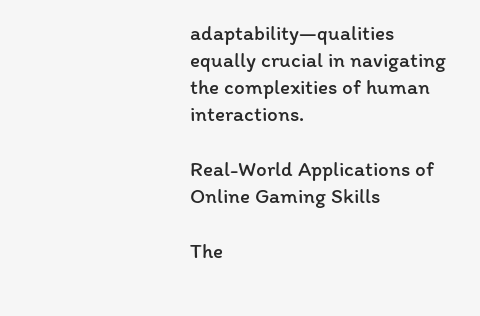adaptability—qualities equally crucial in navigating the complexities of human interactions.

Real-World Applications of Online Gaming Skills

The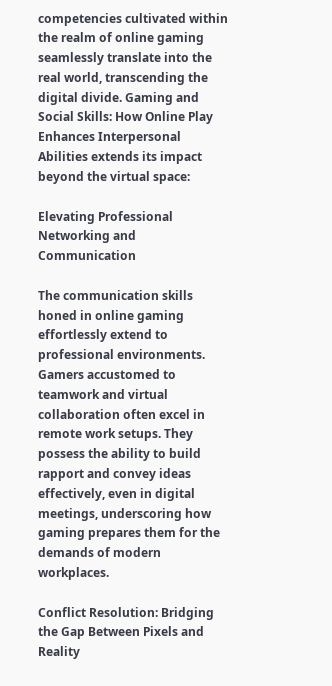competencies cultivated within the realm of online gaming seamlessly translate into the real world, transcending the digital divide. Gaming and Social Skills: How Online Play Enhances Interpersonal Abilities extends its impact beyond the virtual space:

Elevating Professional Networking and Communication

The communication skills honed in online gaming effortlessly extend to professional environments. Gamers accustomed to teamwork and virtual collaboration often excel in remote work setups. They possess the ability to build rapport and convey ideas effectively, even in digital meetings, underscoring how gaming prepares them for the demands of modern workplaces.

Conflict Resolution: Bridging the Gap Between Pixels and Reality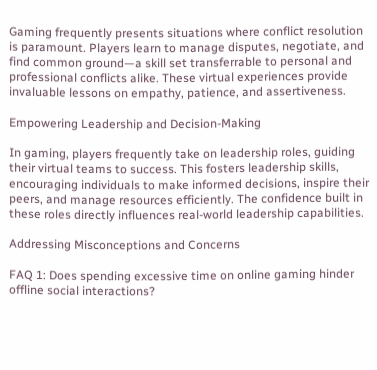Gaming frequently presents situations where conflict resolution is paramount. Players learn to manage disputes, negotiate, and find common ground—a skill set transferrable to personal and professional conflicts alike. These virtual experiences provide invaluable lessons on empathy, patience, and assertiveness.

Empowering Leadership and Decision-Making

In gaming, players frequently take on leadership roles, guiding their virtual teams to success. This fosters leadership skills, encouraging individuals to make informed decisions, inspire their peers, and manage resources efficiently. The confidence built in these roles directly influences real-world leadership capabilities.

Addressing Misconceptions and Concerns

FAQ 1: Does spending excessive time on online gaming hinder offline social interactions?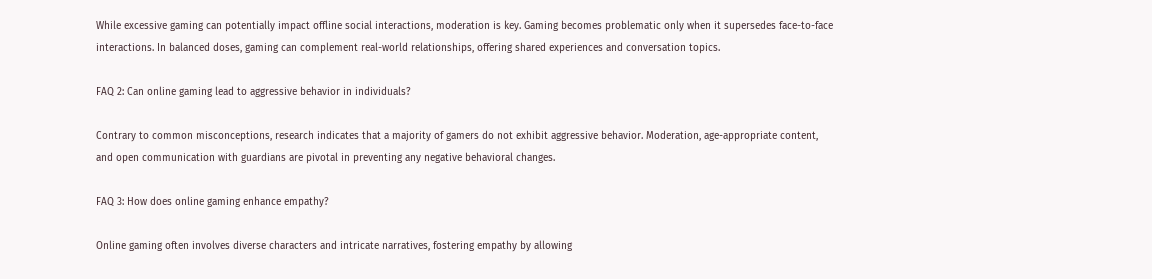While excessive gaming can potentially impact offline social interactions, moderation is key. Gaming becomes problematic only when it supersedes face-to-face interactions. In balanced doses, gaming can complement real-world relationships, offering shared experiences and conversation topics.

FAQ 2: Can online gaming lead to aggressive behavior in individuals?

Contrary to common misconceptions, research indicates that a majority of gamers do not exhibit aggressive behavior. Moderation, age-appropriate content, and open communication with guardians are pivotal in preventing any negative behavioral changes.

FAQ 3: How does online gaming enhance empathy?

Online gaming often involves diverse characters and intricate narratives, fostering empathy by allowing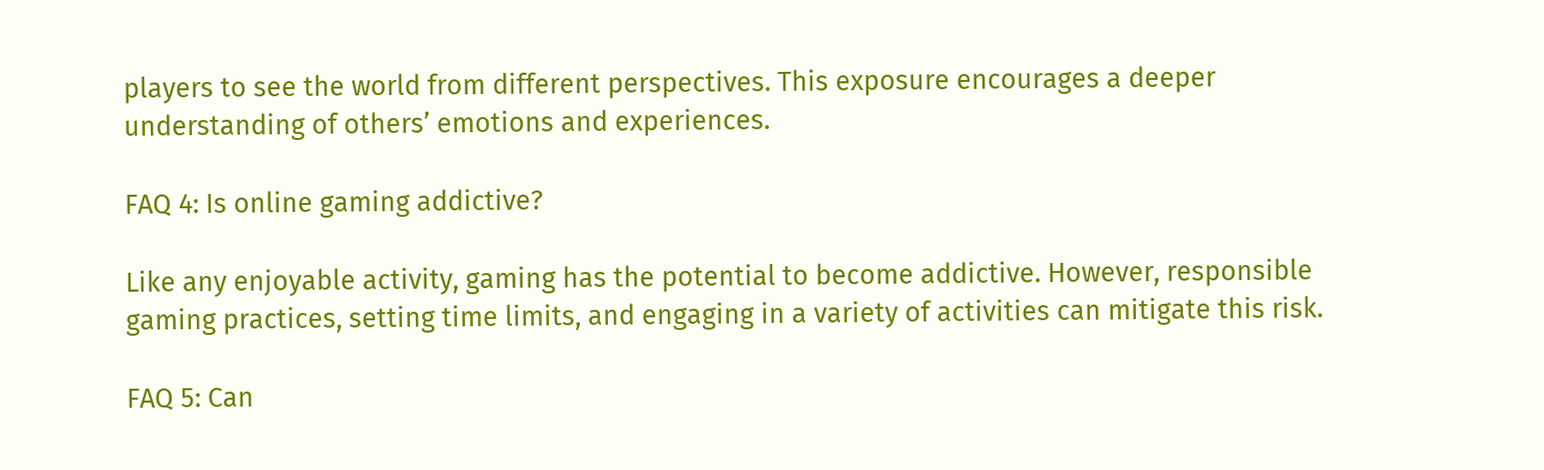players to see the world from different perspectives. This exposure encourages a deeper understanding of others’ emotions and experiences.

FAQ 4: Is online gaming addictive?

Like any enjoyable activity, gaming has the potential to become addictive. However, responsible gaming practices, setting time limits, and engaging in a variety of activities can mitigate this risk.

FAQ 5: Can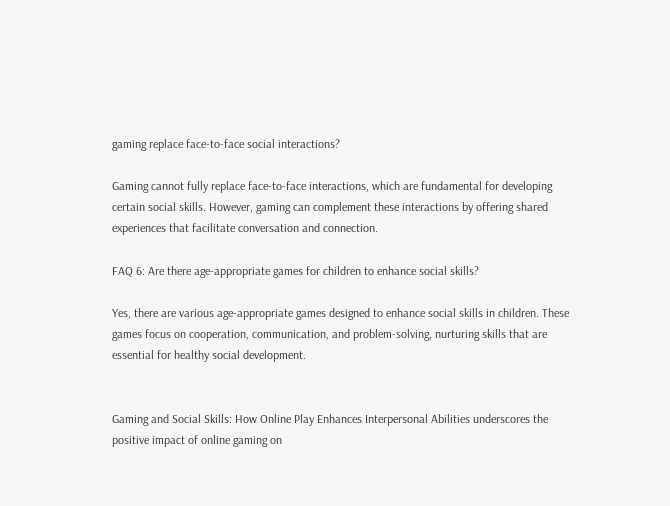gaming replace face-to-face social interactions?

Gaming cannot fully replace face-to-face interactions, which are fundamental for developing certain social skills. However, gaming can complement these interactions by offering shared experiences that facilitate conversation and connection.

FAQ 6: Are there age-appropriate games for children to enhance social skills?

Yes, there are various age-appropriate games designed to enhance social skills in children. These games focus on cooperation, communication, and problem-solving, nurturing skills that are essential for healthy social development.


Gaming and Social Skills: How Online Play Enhances Interpersonal Abilities underscores the positive impact of online gaming on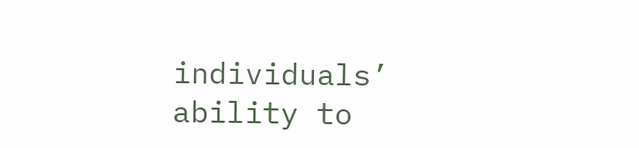individuals’ ability to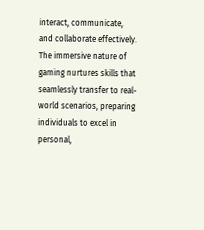interact, communicate, and collaborate effectively. The immersive nature of gaming nurtures skills that seamlessly transfer to real-world scenarios, preparing individuals to excel in personal,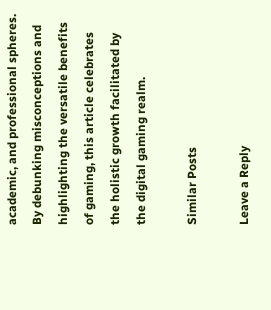academic, and professional spheres. By debunking misconceptions and highlighting the versatile benefits of gaming, this article celebrates the holistic growth facilitated by the digital gaming realm.

Similar Posts

Leave a Reply